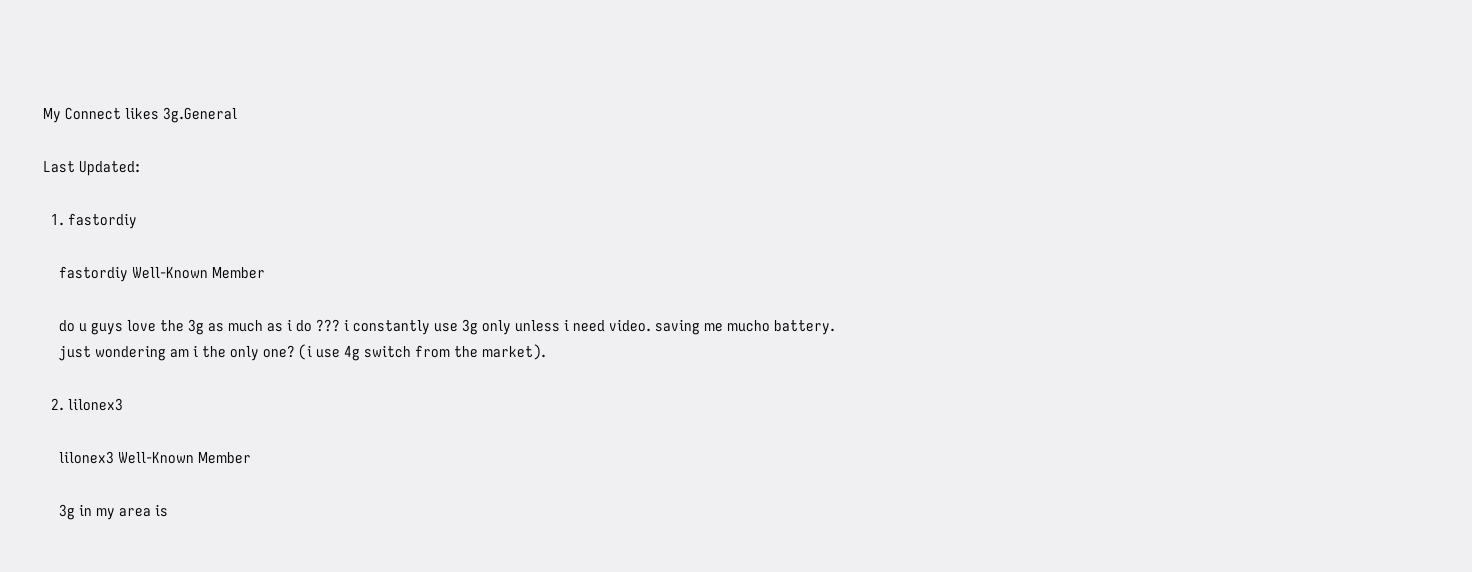My Connect likes 3g.General

Last Updated:

  1. fastordiy

    fastordiy Well-Known Member

    do u guys love the 3g as much as i do ??? i constantly use 3g only unless i need video. saving me mucho battery.
    just wondering am i the only one? (i use 4g switch from the market).

  2. lilonex3

    lilonex3 Well-Known Member

    3g in my area is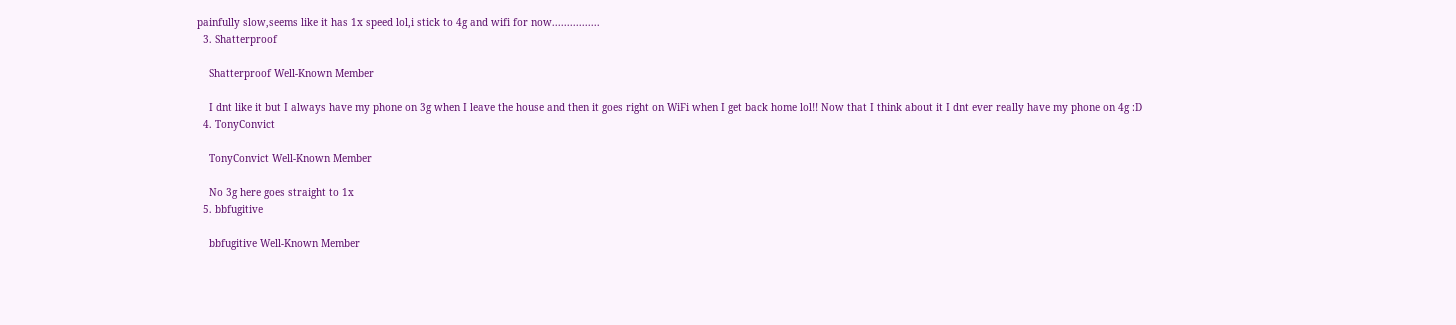painfully slow,seems like it has 1x speed lol,i stick to 4g and wifi for now................
  3. Shatterproof

    Shatterproof Well-Known Member

    I dnt like it but I always have my phone on 3g when I leave the house and then it goes right on WiFi when I get back home lol!! Now that I think about it I dnt ever really have my phone on 4g :D
  4. TonyConvict

    TonyConvict Well-Known Member

    No 3g here goes straight to 1x
  5. bbfugitive

    bbfugitive Well-Known Member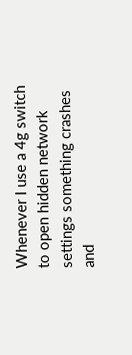Whenever I use a 4g switch to open hidden network settings something crashes and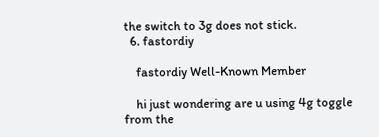the switch to 3g does not stick.
  6. fastordiy

    fastordiy Well-Known Member

    hi just wondering are u using 4g toggle from the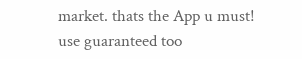market. thats the App u must! use guaranteed too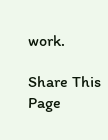work.

Share This Page